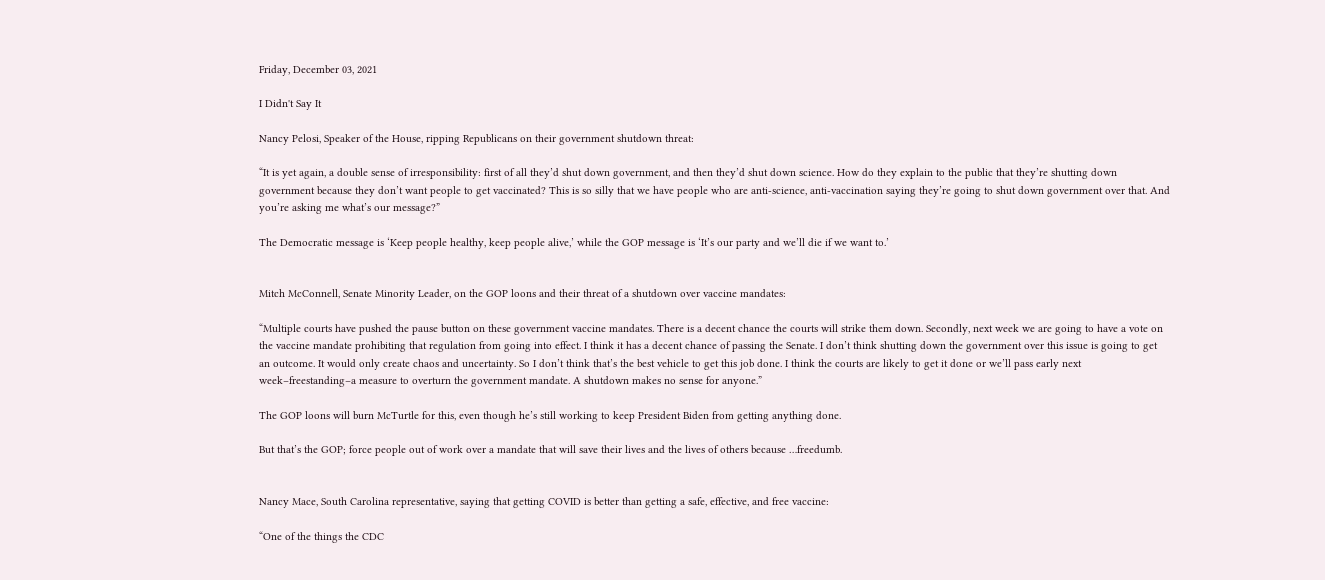Friday, December 03, 2021

I Didn't Say It

Nancy Pelosi, Speaker of the House, ripping Republicans on their government shutdown threat:

“It is yet again, a double sense of irresponsibility: first of all they’d shut down government, and then they’d shut down science. How do they explain to the public that they’re shutting down government because they don’t want people to get vaccinated? This is so silly that we have people who are anti-science, anti-vaccination saying they’re going to shut down government over that. And you’re asking me what’s our message?”

The Democratic message is ‘Keep people healthy, keep people alive,’ while the GOP message is ‘It’s our party and we’ll die if we want to.’


Mitch McConnell, Senate Minority Leader, on the GOP loons and their threat of a shutdown over vaccine mandates:

“Multiple courts have pushed the pause button on these government vaccine mandates. There is a decent chance the courts will strike them down. Secondly, next week we are going to have a vote on the vaccine mandate prohibiting that regulation from going into effect. I think it has a decent chance of passing the Senate. I don’t think shutting down the government over this issue is going to get an outcome. It would only create chaos and uncertainty. So I don’t think that’s the best vehicle to get this job done. I think the courts are likely to get it done or we’ll pass early next week–freestanding–a measure to overturn the government mandate. A shutdown makes no sense for anyone.”

The GOP loons will burn McTurtle for this, even though he’s still working to keep President Biden from getting anything done.

But that’s the GOP; force people out of work over a mandate that will save their lives and the lives of others because …freedumb.


Nancy Mace, South Carolina representative, saying that getting COVID is better than getting a safe, effective, and free vaccine:

“One of the things the CDC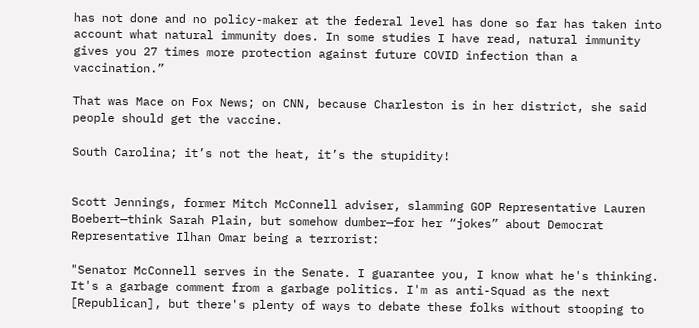has not done and no policy-maker at the federal level has done so far has taken into account what natural immunity does. In some studies I have read, natural immunity gives you 27 times more protection against future COVID infection than a vaccination.”

That was Mace on Fox News; on CNN, because Charleston is in her district, she said people should get the vaccine.

South Carolina; it’s not the heat, it’s the stupidity!


Scott Jennings, former Mitch McConnell adviser, slamming GOP Representative Lauren Boebert—think Sarah Plain, but somehow dumber—for her “jokes” about Democrat Representative Ilhan Omar being a terrorist:

"Senator McConnell serves in the Senate. I guarantee you, I know what he's thinking. It's a garbage comment from a garbage politics. I'm as anti-Squad as the next [Republican], but there's plenty of ways to debate these folks without stooping to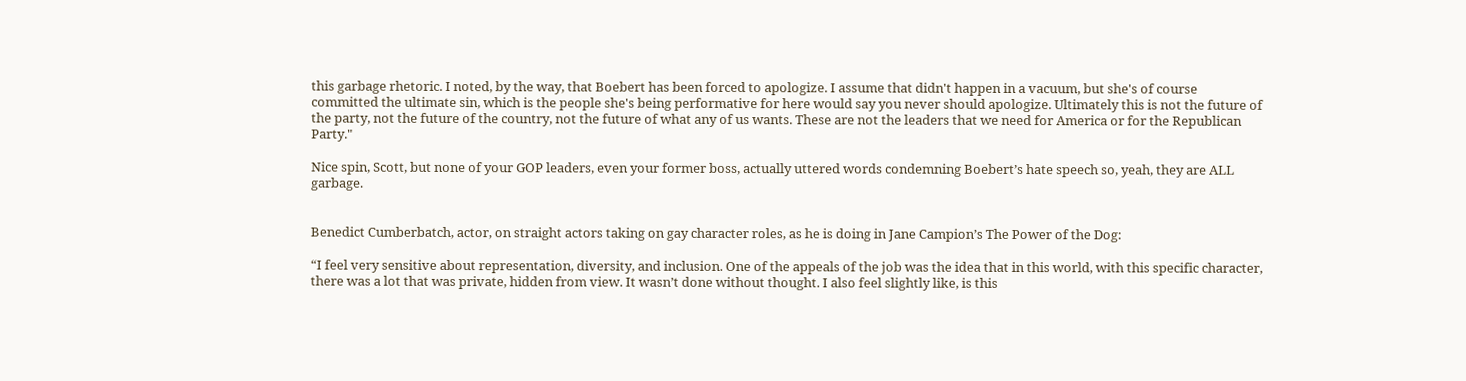this garbage rhetoric. I noted, by the way, that Boebert has been forced to apologize. I assume that didn't happen in a vacuum, but she's of course committed the ultimate sin, which is the people she's being performative for here would say you never should apologize. Ultimately this is not the future of the party, not the future of the country, not the future of what any of us wants. These are not the leaders that we need for America or for the Republican Party."

Nice spin, Scott, but none of your GOP leaders, even your former boss, actually uttered words condemning Boebert’s hate speech so, yeah, they are ALL garbage.


Benedict Cumberbatch, actor, on straight actors taking on gay character roles, as he is doing in Jane Campion’s The Power of the Dog:

“I feel very sensitive about representation, diversity, and inclusion. One of the appeals of the job was the idea that in this world, with this specific character, there was a lot that was private, hidden from view. It wasn’t done without thought. I also feel slightly like, is this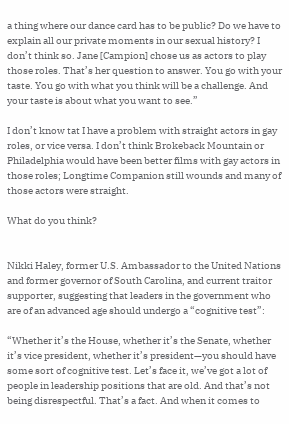a thing where our dance card has to be public? Do we have to explain all our private moments in our sexual history? I don’t think so. Jane [Campion] chose us as actors to play those roles. That’s her question to answer. You go with your taste. You go with what you think will be a challenge. And your taste is about what you want to see.”

I don’t know tat I have a problem with straight actors in gay roles, or vice versa. I don’t think Brokeback Mountain or Philadelphia would have been better films with gay actors in those roles; Longtime Companion still wounds and many of those actors were straight.

What do you think?


Nikki Haley, former U.S. Ambassador to the United Nations and former governor of South Carolina, and current traitor supporter, suggesting that leaders in the government who are of an advanced age should undergo a “cognitive test”:

“Whether it’s the House, whether it’s the Senate, whether it’s vice president, whether it’s president—you should have some sort of cognitive test. Let’s face it, we’ve got a lot of people in leadership positions that are old. And that’s not being disrespectful. That’s a fact. And when it comes to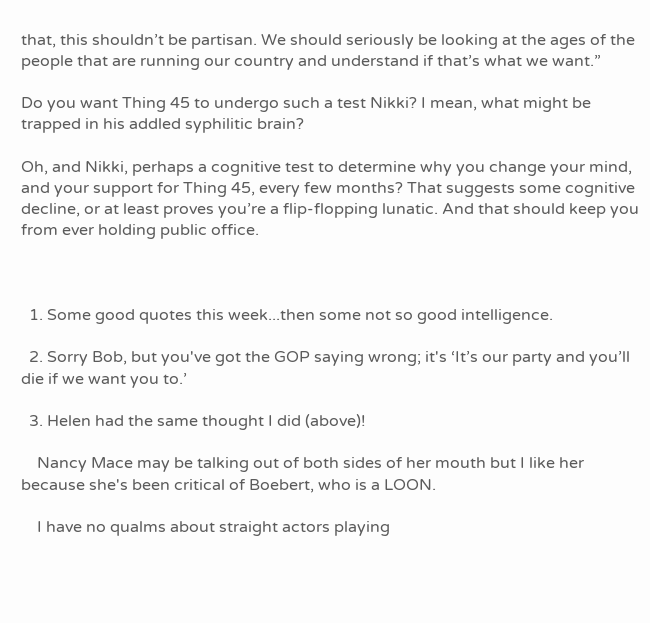that, this shouldn’t be partisan. We should seriously be looking at the ages of the people that are running our country and understand if that’s what we want.”

Do you want Thing 45 to undergo such a test Nikki? I mean, what might be trapped in his addled syphilitic brain?

Oh, and Nikki, perhaps a cognitive test to determine why you change your mind, and your support for Thing 45, every few months? That suggests some cognitive decline, or at least proves you’re a flip-flopping lunatic. And that should keep you from ever holding public office.



  1. Some good quotes this week...then some not so good intelligence.

  2. Sorry Bob, but you've got the GOP saying wrong; it's ‘It’s our party and you’ll die if we want you to.’

  3. Helen had the same thought I did (above)!

    Nancy Mace may be talking out of both sides of her mouth but I like her because she's been critical of Boebert, who is a LOON.

    I have no qualms about straight actors playing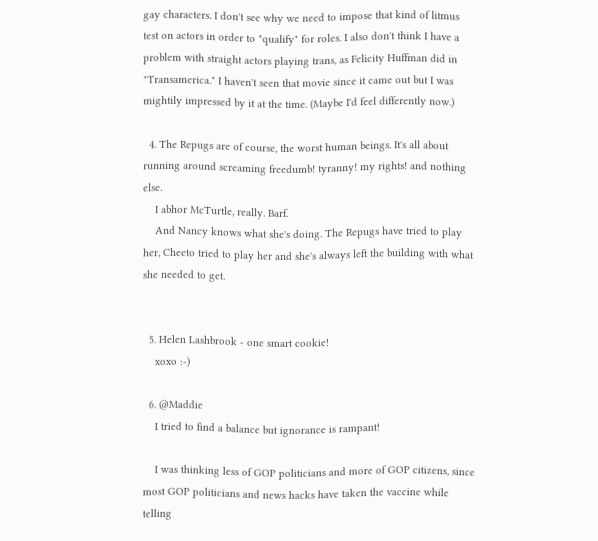gay characters. I don't see why we need to impose that kind of litmus test on actors in order to "qualify" for roles. I also don't think I have a problem with straight actors playing trans, as Felicity Huffman did in "Transamerica." I haven't seen that movie since it came out but I was mightily impressed by it at the time. (Maybe I'd feel differently now.)

  4. The Repugs are of course, the worst human beings. It's all about running around screaming freedumb! tyranny! my rights! and nothing else.
    I abhor McTurtle, really. Barf.
    And Nancy knows what she's doing. The Repugs have tried to play her, Cheeto tried to play her and she's always left the building with what she needed to get.


  5. Helen Lashbrook - one smart cookie!
    xoxo :-)

  6. @Maddie
    I tried to find a balance but ignorance is rampant!

    I was thinking less of GOP politicians and more of GOP citizens, since most GOP politicians and news hacks have taken the vaccine while telling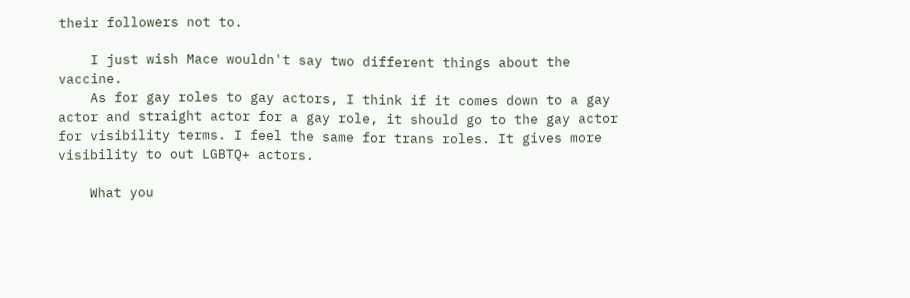their followers not to.

    I just wish Mace wouldn't say two different things about the vaccine.
    As for gay roles to gay actors, I think if it comes down to a gay actor and straight actor for a gay role, it should go to the gay actor for visibility terms. I feel the same for trans roles. It gives more visibility to out LGBTQ+ actors.

    What you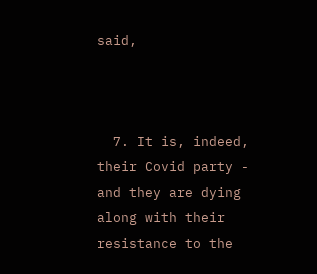said,



  7. It is, indeed, their Covid party - and they are dying along with their resistance to the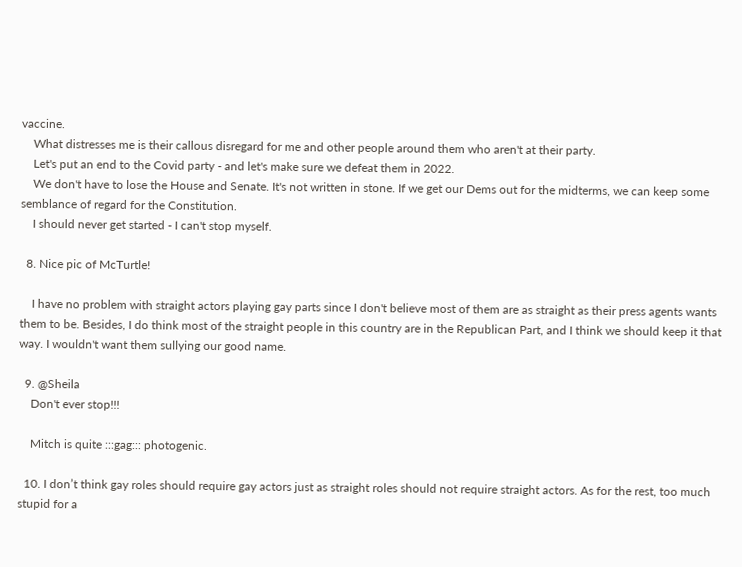vaccine.
    What distresses me is their callous disregard for me and other people around them who aren't at their party.
    Let's put an end to the Covid party - and let's make sure we defeat them in 2022.
    We don't have to lose the House and Senate. It's not written in stone. If we get our Dems out for the midterms, we can keep some semblance of regard for the Constitution.
    I should never get started - I can't stop myself.

  8. Nice pic of McTurtle!

    I have no problem with straight actors playing gay parts since I don't believe most of them are as straight as their press agents wants them to be. Besides, I do think most of the straight people in this country are in the Republican Part, and I think we should keep it that way. I wouldn't want them sullying our good name.

  9. @Sheila
    Don't ever stop!!!

    Mitch is quite :::gag::: photogenic.

  10. I don’t think gay roles should require gay actors just as straight roles should not require straight actors. As for the rest, too much stupid for a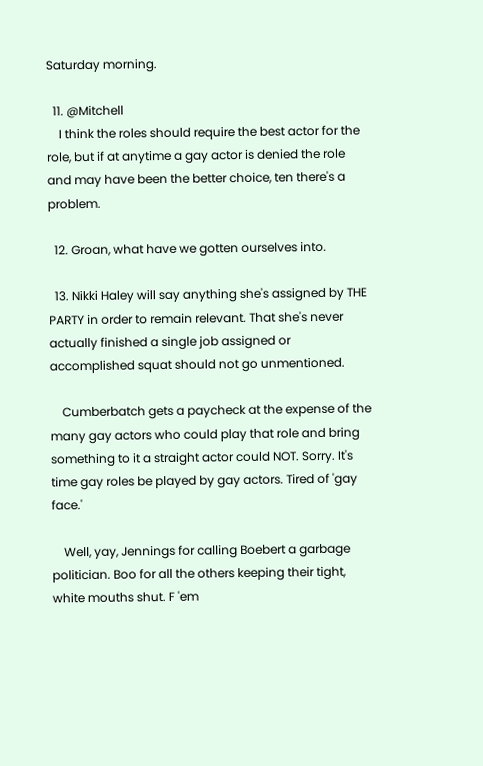Saturday morning.

  11. @Mitchell
    I think the roles should require the best actor for the role, but if at anytime a gay actor is denied the role and may have been the better choice, ten there's a problem.

  12. Groan, what have we gotten ourselves into.

  13. Nikki Haley will say anything she's assigned by THE PARTY in order to remain relevant. That she's never actually finished a single job assigned or accomplished squat should not go unmentioned.

    Cumberbatch gets a paycheck at the expense of the many gay actors who could play that role and bring something to it a straight actor could NOT. Sorry. It's time gay roles be played by gay actors. Tired of 'gay face.'

    Well, yay, Jennings for calling Boebert a garbage politician. Boo for all the others keeping their tight, white mouths shut. F 'em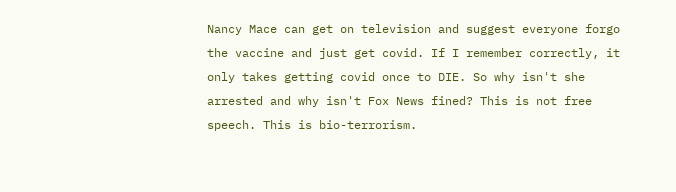Nancy Mace can get on television and suggest everyone forgo the vaccine and just get covid. If I remember correctly, it only takes getting covid once to DIE. So why isn't she arrested and why isn't Fox News fined? This is not free speech. This is bio-terrorism.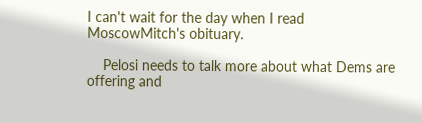I can't wait for the day when I read MoscowMitch's obituary.

    Pelosi needs to talk more about what Dems are offering and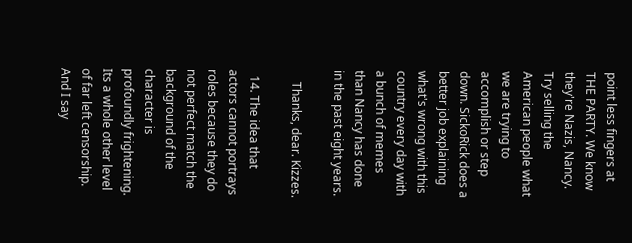point less fingers at THE PARTY. We know they're Nazis, Nancy. Try selling the American people what we are trying to accomplish or step down. SickoRick does a better job explaining what's wrong with this country every day with a bunch of memes than Nancy has done in the past eight years.

    Thanks, dear. Kizzes.

  14. The idea that actors cannot portrays roles because they do not perfect match the background of the character is profoundly frightening. Its a whole other level of far left censorship. And I say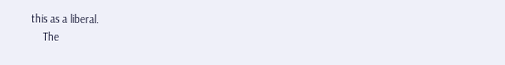this as a liberal.
    The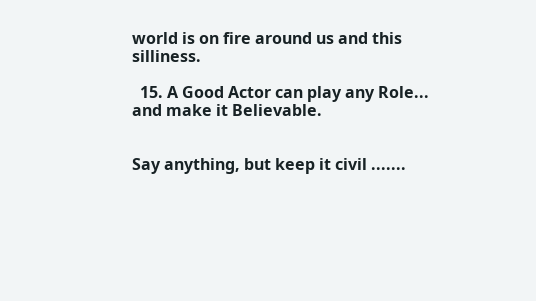world is on fire around us and this silliness.

  15. A Good Actor can play any Role... and make it Believable.


Say anything, but keep it civil .......